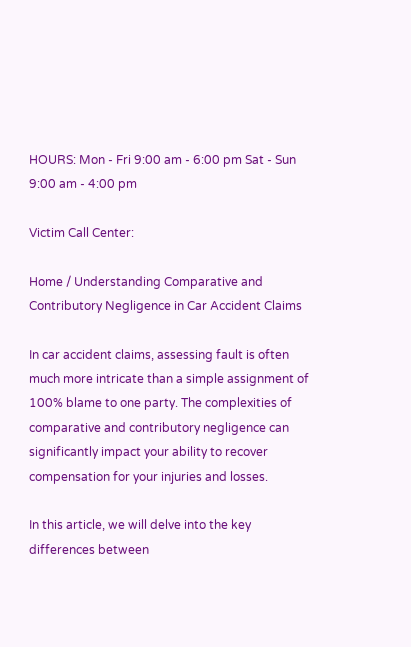HOURS: Mon - Fri 9:00 am - 6:00 pm Sat - Sun 9:00 am - 4:00 pm

Victim Call Center:

Home / Understanding Comparative and Contributory Negligence in Car Accident Claims

In car accident claims, assessing fault is often much more intricate than a simple assignment of 100% blame to one party. The complexities of comparative and contributory negligence can significantly impact your ability to recover compensation for your injuries and losses.

In this article, we will delve into the key differences between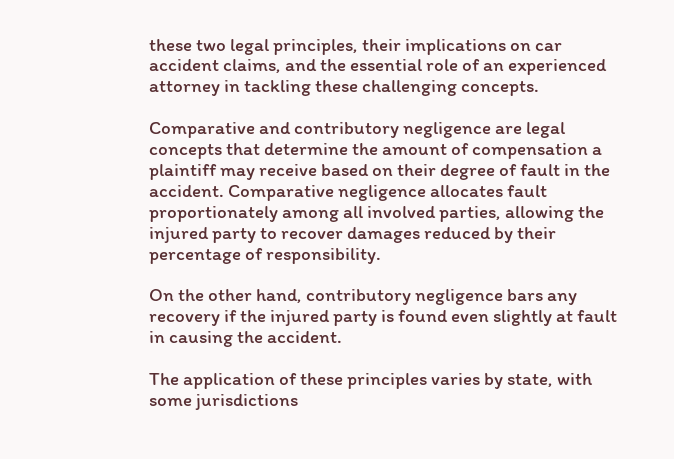these two legal principles, their implications on car accident claims, and the essential role of an experienced attorney in tackling these challenging concepts.

Comparative and contributory negligence are legal concepts that determine the amount of compensation a plaintiff may receive based on their degree of fault in the accident. Comparative negligence allocates fault proportionately among all involved parties, allowing the injured party to recover damages reduced by their percentage of responsibility.

On the other hand, contributory negligence bars any recovery if the injured party is found even slightly at fault in causing the accident.

The application of these principles varies by state, with some jurisdictions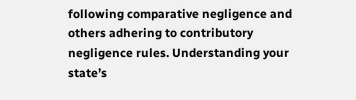following comparative negligence and others adhering to contributory negligence rules. Understanding your state’s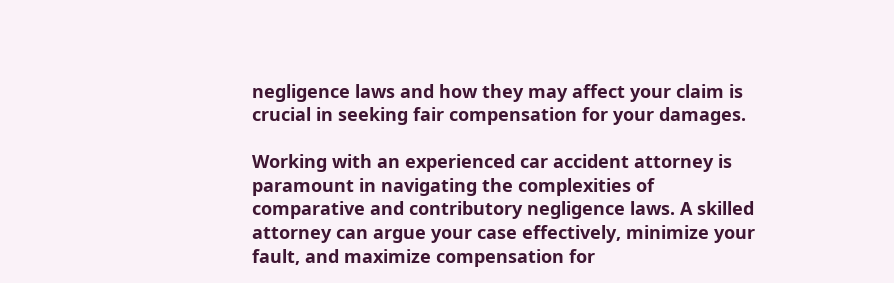negligence laws and how they may affect your claim is crucial in seeking fair compensation for your damages.

Working with an experienced car accident attorney is paramount in navigating the complexities of comparative and contributory negligence laws. A skilled attorney can argue your case effectively, minimize your fault, and maximize compensation for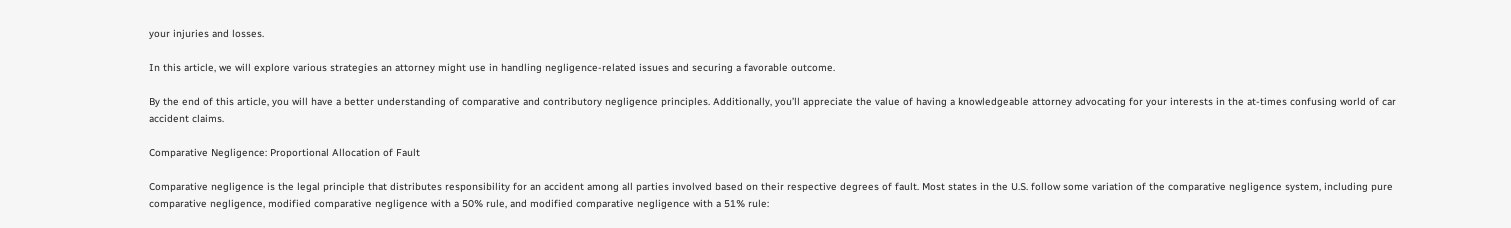your injuries and losses.

In this article, we will explore various strategies an attorney might use in handling negligence-related issues and securing a favorable outcome.

By the end of this article, you will have a better understanding of comparative and contributory negligence principles. Additionally, you’ll appreciate the value of having a knowledgeable attorney advocating for your interests in the at-times confusing world of car accident claims.

Comparative Negligence: Proportional Allocation of Fault

Comparative negligence is the legal principle that distributes responsibility for an accident among all parties involved based on their respective degrees of fault. Most states in the U.S. follow some variation of the comparative negligence system, including pure comparative negligence, modified comparative negligence with a 50% rule, and modified comparative negligence with a 51% rule: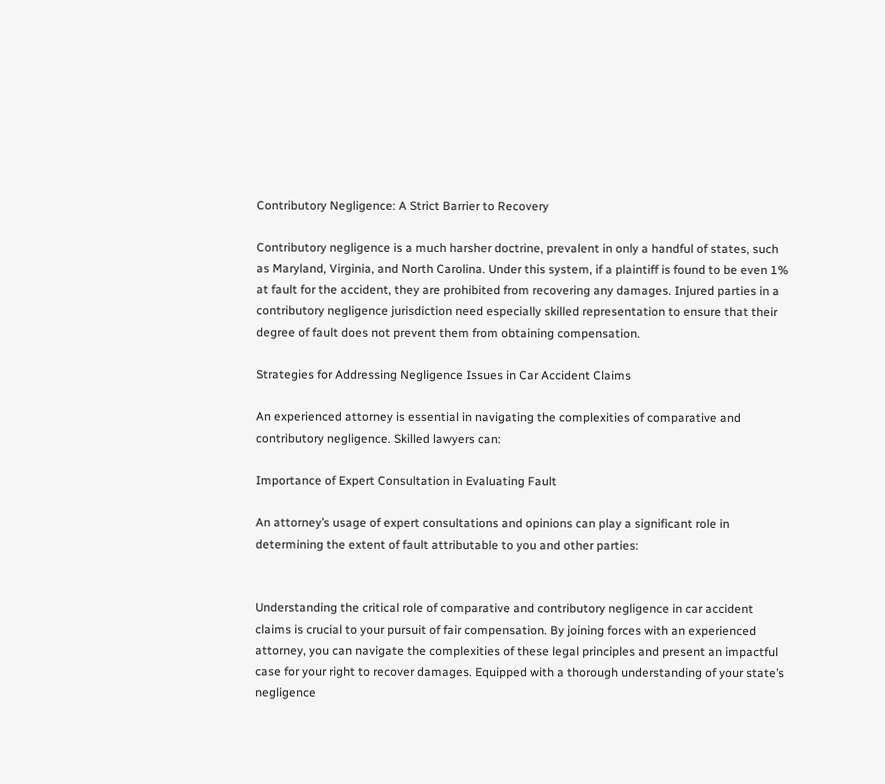Contributory Negligence: A Strict Barrier to Recovery

Contributory negligence is a much harsher doctrine, prevalent in only a handful of states, such as Maryland, Virginia, and North Carolina. Under this system, if a plaintiff is found to be even 1% at fault for the accident, they are prohibited from recovering any damages. Injured parties in a contributory negligence jurisdiction need especially skilled representation to ensure that their degree of fault does not prevent them from obtaining compensation.

Strategies for Addressing Negligence Issues in Car Accident Claims

An experienced attorney is essential in navigating the complexities of comparative and contributory negligence. Skilled lawyers can:

Importance of Expert Consultation in Evaluating Fault

An attorney’s usage of expert consultations and opinions can play a significant role in determining the extent of fault attributable to you and other parties:


Understanding the critical role of comparative and contributory negligence in car accident claims is crucial to your pursuit of fair compensation. By joining forces with an experienced attorney, you can navigate the complexities of these legal principles and present an impactful case for your right to recover damages. Equipped with a thorough understanding of your state’s negligence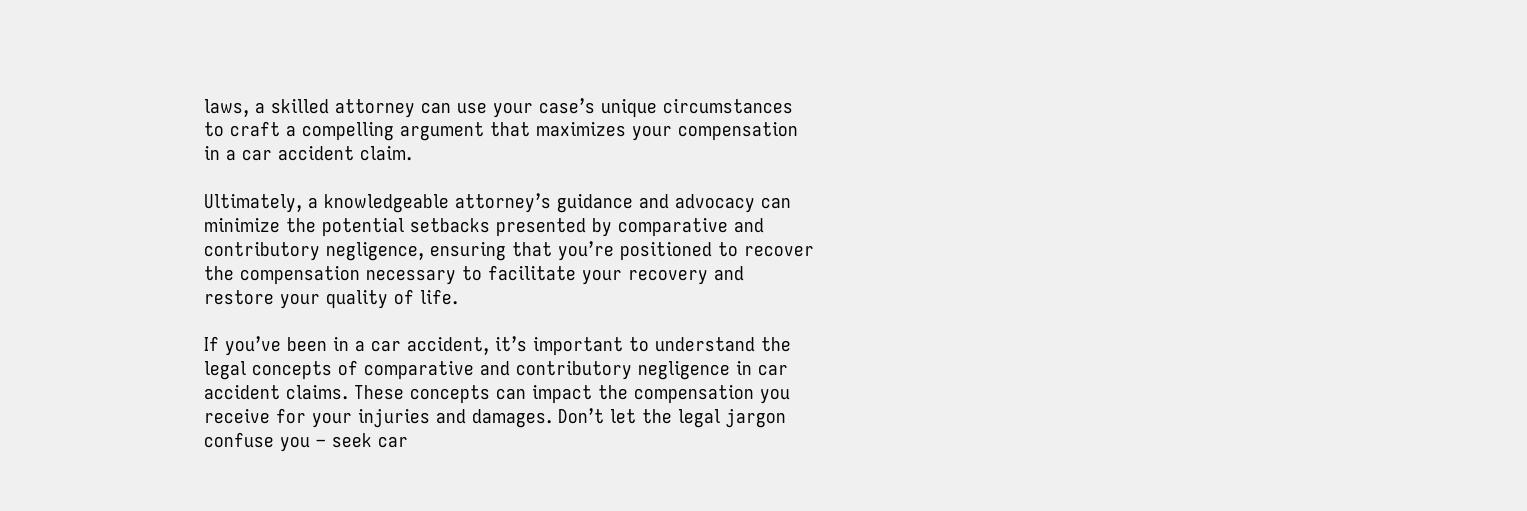laws, a skilled attorney can use your case’s unique circumstances to craft a compelling argument that maximizes your compensation in a car accident claim.

Ultimately, a knowledgeable attorney’s guidance and advocacy can minimize the potential setbacks presented by comparative and contributory negligence, ensuring that you’re positioned to recover the compensation necessary to facilitate your recovery and restore your quality of life.

If you’ve been in a car accident, it’s important to understand the legal concepts of comparative and contributory negligence in car accident claims. These concepts can impact the compensation you receive for your injuries and damages. Don’t let the legal jargon confuse you – seek car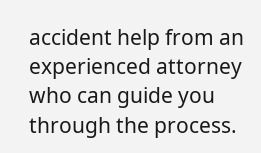accident help from an experienced attorney who can guide you through the process.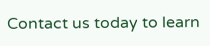Contact us today to learn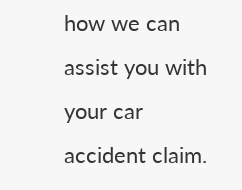how we can assist you with your car accident claim.